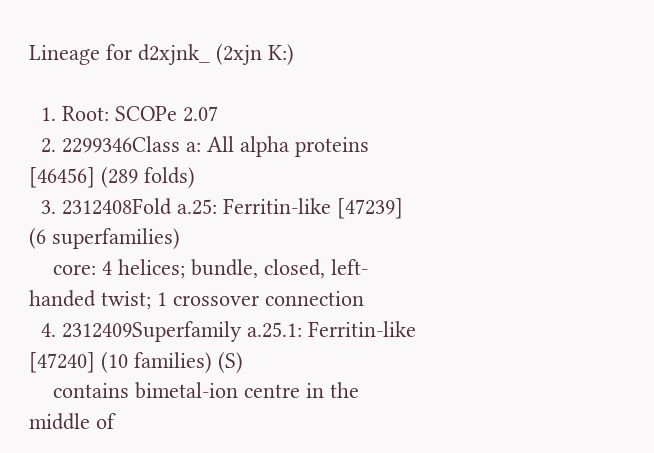Lineage for d2xjnk_ (2xjn K:)

  1. Root: SCOPe 2.07
  2. 2299346Class a: All alpha proteins [46456] (289 folds)
  3. 2312408Fold a.25: Ferritin-like [47239] (6 superfamilies)
    core: 4 helices; bundle, closed, left-handed twist; 1 crossover connection
  4. 2312409Superfamily a.25.1: Ferritin-like [47240] (10 families) (S)
    contains bimetal-ion centre in the middle of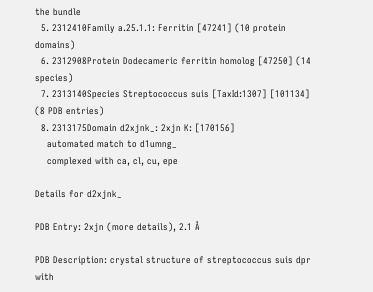the bundle
  5. 2312410Family a.25.1.1: Ferritin [47241] (10 protein domains)
  6. 2312908Protein Dodecameric ferritin homolog [47250] (14 species)
  7. 2313140Species Streptococcus suis [TaxId:1307] [101134] (8 PDB entries)
  8. 2313175Domain d2xjnk_: 2xjn K: [170156]
    automated match to d1umng_
    complexed with ca, cl, cu, epe

Details for d2xjnk_

PDB Entry: 2xjn (more details), 2.1 Å

PDB Description: crystal structure of streptococcus suis dpr with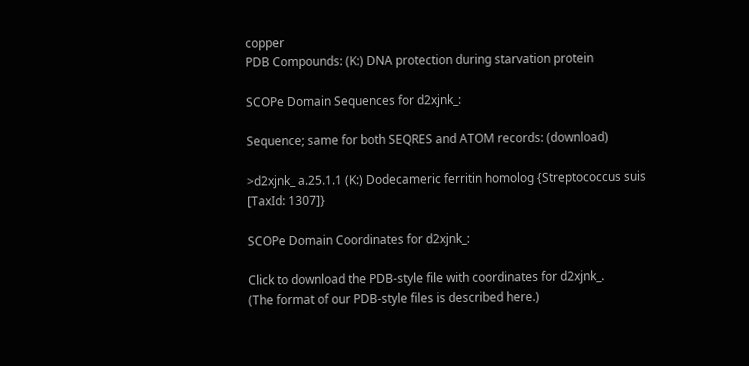copper
PDB Compounds: (K:) DNA protection during starvation protein

SCOPe Domain Sequences for d2xjnk_:

Sequence; same for both SEQRES and ATOM records: (download)

>d2xjnk_ a.25.1.1 (K:) Dodecameric ferritin homolog {Streptococcus suis [TaxId: 1307]}

SCOPe Domain Coordinates for d2xjnk_:

Click to download the PDB-style file with coordinates for d2xjnk_.
(The format of our PDB-style files is described here.)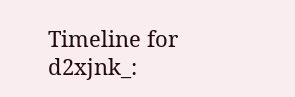Timeline for d2xjnk_: